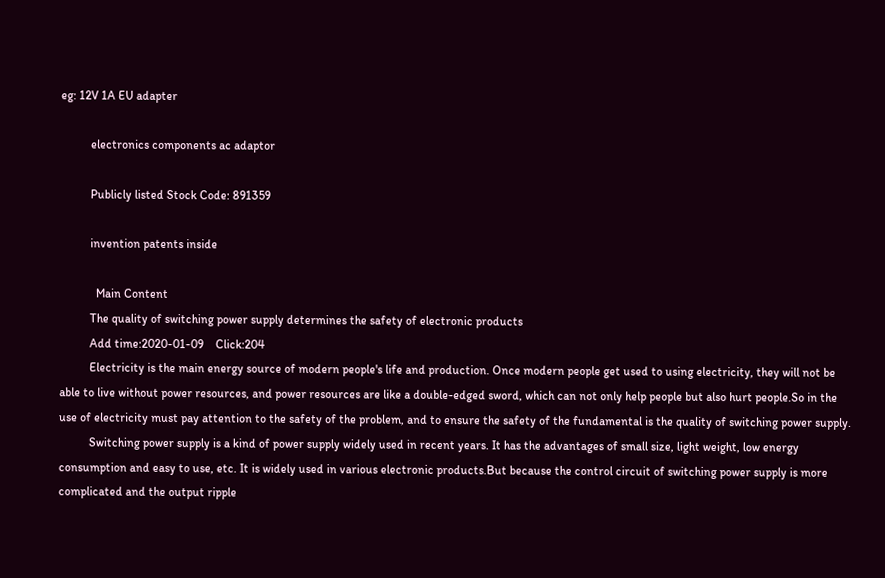eg: 12V 1A EU adapter

          electronics components ac adaptor

          Publicly listed Stock Code: 891359

          invention patents inside

            Main Content
          The quality of switching power supply determines the safety of electronic products
          Add time:2020-01-09    Click:204
          Electricity is the main energy source of modern people's life and production. Once modern people get used to using electricity, they will not be able to live without power resources, and power resources are like a double-edged sword, which can not only help people but also hurt people.So in the use of electricity must pay attention to the safety of the problem, and to ensure the safety of the fundamental is the quality of switching power supply.
          Switching power supply is a kind of power supply widely used in recent years. It has the advantages of small size, light weight, low energy consumption and easy to use, etc. It is widely used in various electronic products.But because the control circuit of switching power supply is more complicated and the output ripple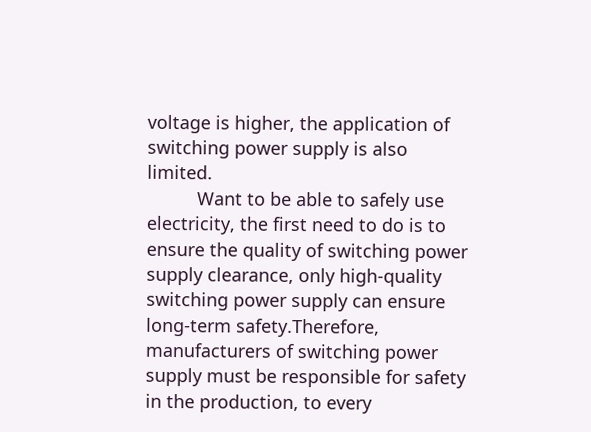voltage is higher, the application of switching power supply is also limited.
          Want to be able to safely use electricity, the first need to do is to ensure the quality of switching power supply clearance, only high-quality switching power supply can ensure long-term safety.Therefore, manufacturers of switching power supply must be responsible for safety in the production, to every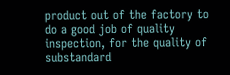product out of the factory to do a good job of quality inspection, for the quality of substandard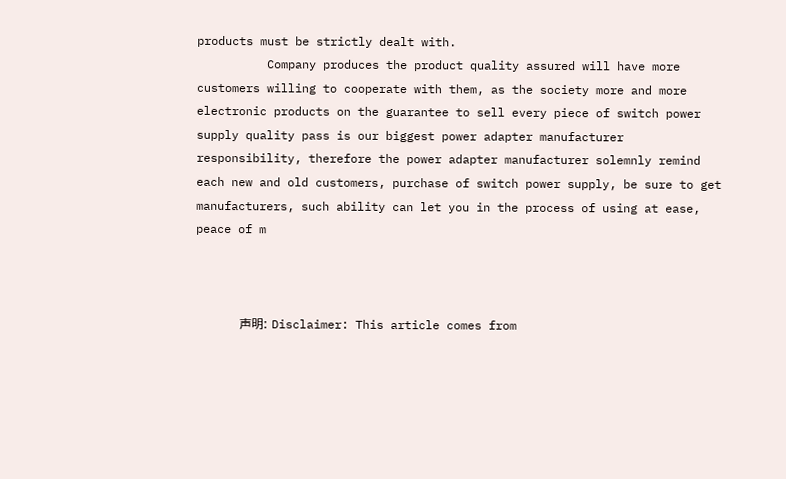products must be strictly dealt with.
          Company produces the product quality assured will have more customers willing to cooperate with them, as the society more and more electronic products on the guarantee to sell every piece of switch power supply quality pass is our biggest power adapter manufacturer responsibility, therefore the power adapter manufacturer solemnly remind each new and old customers, purchase of switch power supply, be sure to get manufacturers, such ability can let you in the process of using at ease, peace of m



           声明: Disclaimer: This article comes from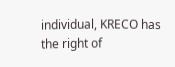individual, KRECO has the right of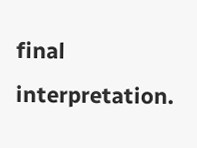final interpretation.